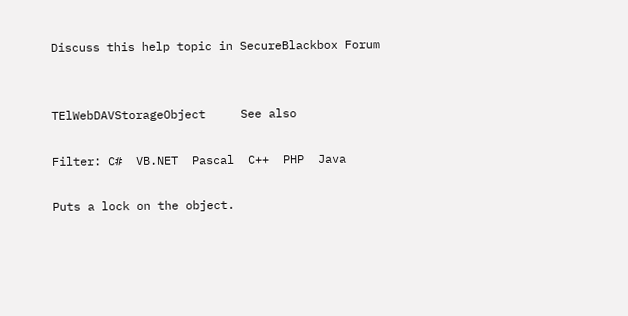Discuss this help topic in SecureBlackbox Forum


TElWebDAVStorageObject     See also

Filter: C#  VB.NET  Pascal  C++  PHP  Java

Puts a lock on the object.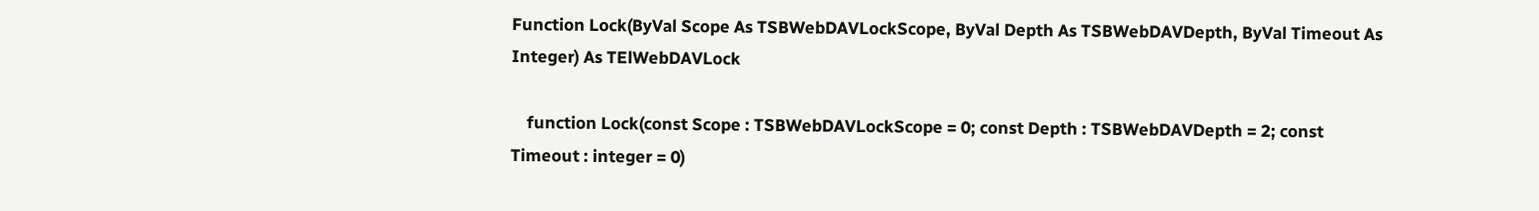Function Lock(ByVal Scope As TSBWebDAVLockScope, ByVal Depth As TSBWebDAVDepth, ByVal Timeout As Integer) As TElWebDAVLock

    function Lock(const Scope : TSBWebDAVLockScope = 0; const Depth : TSBWebDAVDepth = 2; const Timeout : integer = 0)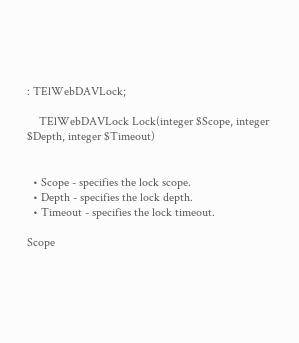: TElWebDAVLock;

    TElWebDAVLock Lock(integer $Scope, integer $Depth, integer $Timeout)


  • Scope - specifies the lock scope.
  • Depth - specifies the lock depth.
  • Timeout - specifies the lock timeout.

Scope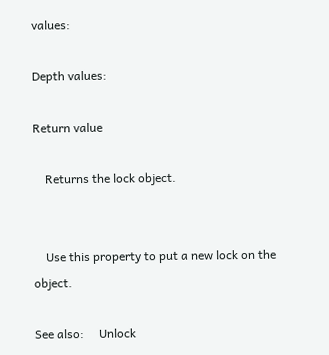values:

Depth values:

Return value

    Returns the lock object.


    Use this property to put a new lock on the object.

See also:     Unlock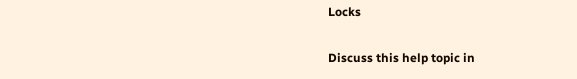Locks

Discuss this help topic in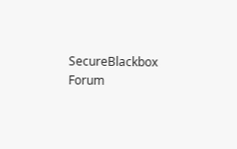SecureBlackbox Forum